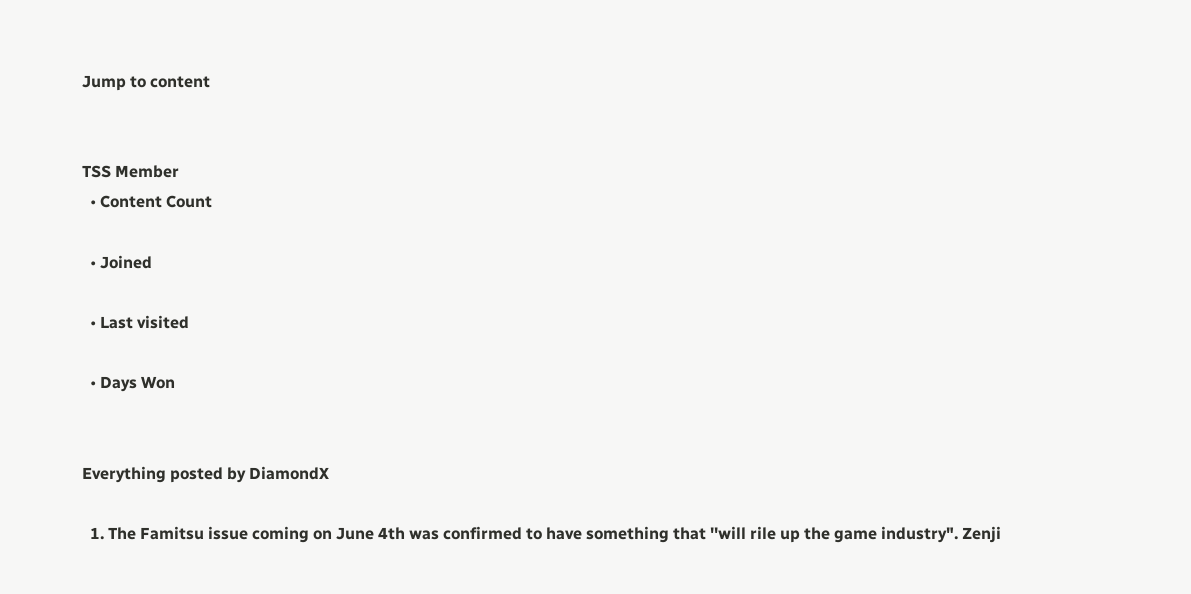Jump to content


TSS Member
  • Content Count

  • Joined

  • Last visited

  • Days Won


Everything posted by DiamondX

  1. The Famitsu issue coming on June 4th was confirmed to have something that ''will rile up the game industry". Zenji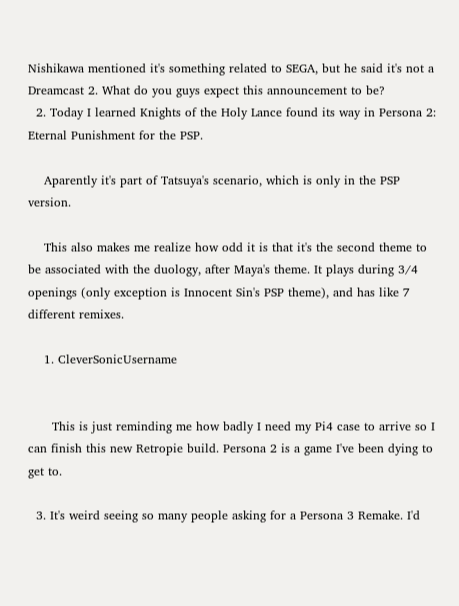Nishikawa mentioned it's something related to SEGA, but he said it's not a Dreamcast 2. What do you guys expect this announcement to be?
  2. Today I learned Knights of the Holy Lance found its way in Persona 2: Eternal Punishment for the PSP.

    Aparently it's part of Tatsuya's scenario, which is only in the PSP version.

    This also makes me realize how odd it is that it's the second theme to be associated with the duology, after Maya's theme. It plays during 3/4 openings (only exception is Innocent Sin's PSP theme), and has like 7 different remixes.

    1. CleverSonicUsername


      This is just reminding me how badly I need my Pi4 case to arrive so I can finish this new Retropie build. Persona 2 is a game I've been dying to get to.

  3. It's weird seeing so many people asking for a Persona 3 Remake. I'd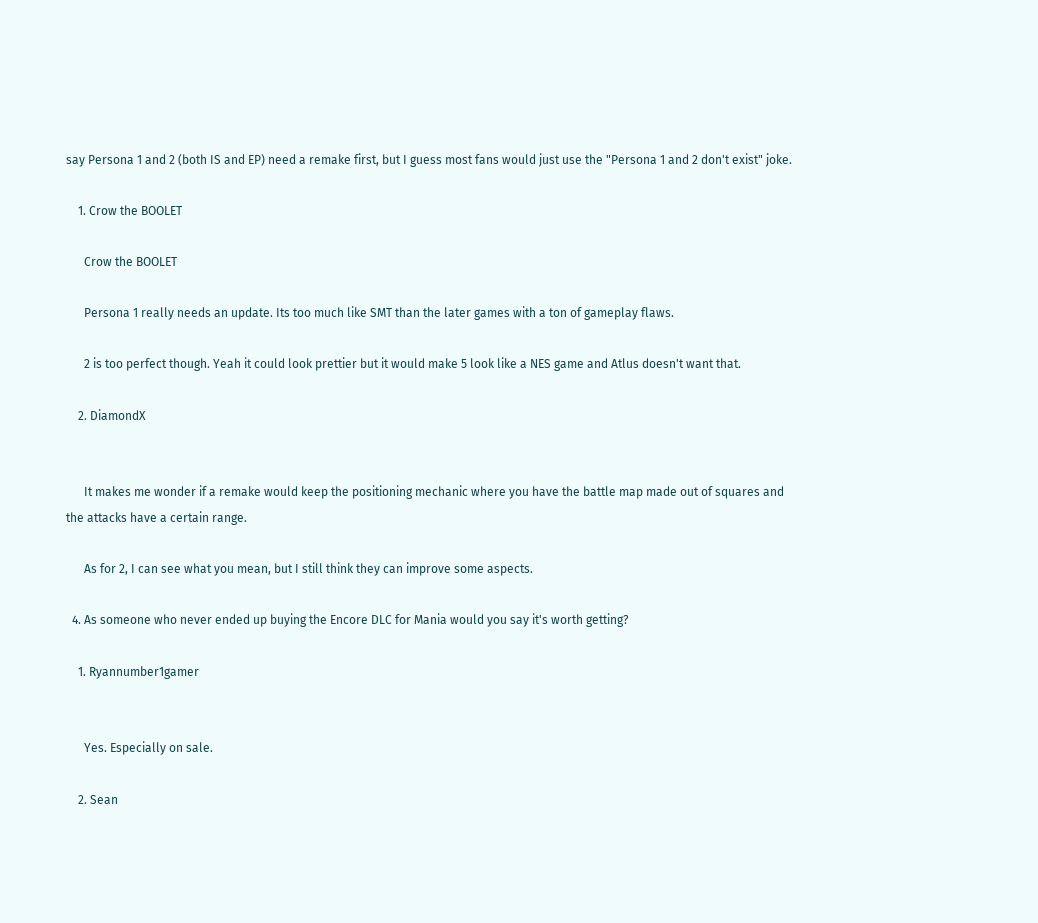say Persona 1 and 2 (both IS and EP) need a remake first, but I guess most fans would just use the "Persona 1 and 2 don't exist" joke.

    1. Crow the BOOLET

      Crow the BOOLET

      Persona 1 really needs an update. Its too much like SMT than the later games with a ton of gameplay flaws.

      2 is too perfect though. Yeah it could look prettier but it would make 5 look like a NES game and Atlus doesn't want that.

    2. DiamondX


      It makes me wonder if a remake would keep the positioning mechanic where you have the battle map made out of squares and the attacks have a certain range.

      As for 2, I can see what you mean, but I still think they can improve some aspects.

  4. As someone who never ended up buying the Encore DLC for Mania would you say it's worth getting?

    1. Ryannumber1gamer


      Yes. Especially on sale.

    2. Sean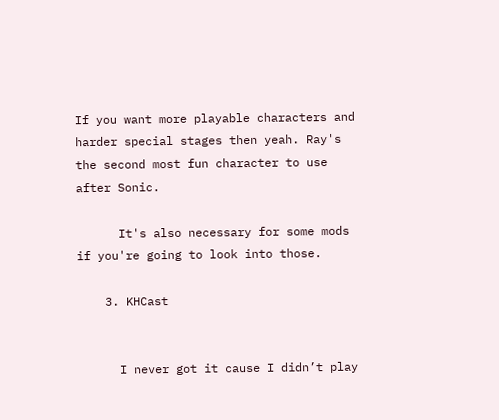If you want more playable characters and harder special stages then yeah. Ray's the second most fun character to use after Sonic.

      It's also necessary for some mods if you're going to look into those.

    3. KHCast


      I never got it cause I didn’t play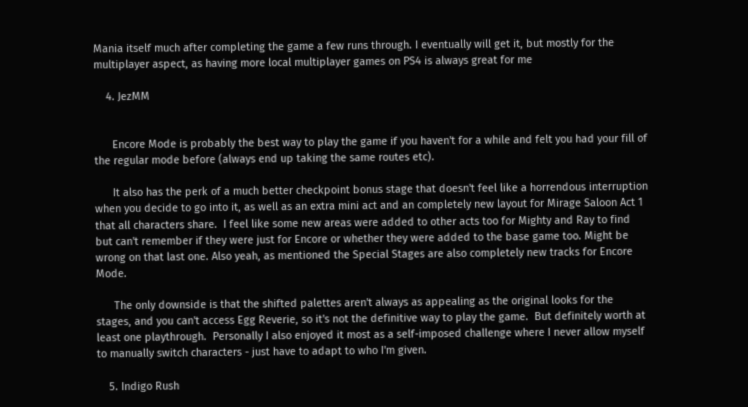Mania itself much after completing the game a few runs through. I eventually will get it, but mostly for the multiplayer aspect, as having more local multiplayer games on PS4 is always great for me

    4. JezMM


      Encore Mode is probably the best way to play the game if you haven't for a while and felt you had your fill of the regular mode before (always end up taking the same routes etc).

      It also has the perk of a much better checkpoint bonus stage that doesn't feel like a horrendous interruption when you decide to go into it, as well as an extra mini act and an completely new layout for Mirage Saloon Act 1 that all characters share.  I feel like some new areas were added to other acts too for Mighty and Ray to find but can't remember if they were just for Encore or whether they were added to the base game too. Might be wrong on that last one. Also yeah, as mentioned the Special Stages are also completely new tracks for Encore Mode.

      The only downside is that the shifted palettes aren't always as appealing as the original looks for the stages, and you can't access Egg Reverie, so it's not the definitive way to play the game.  But definitely worth at least one playthrough.  Personally I also enjoyed it most as a self-imposed challenge where I never allow myself to manually switch characters - just have to adapt to who I'm given.

    5. Indigo Rush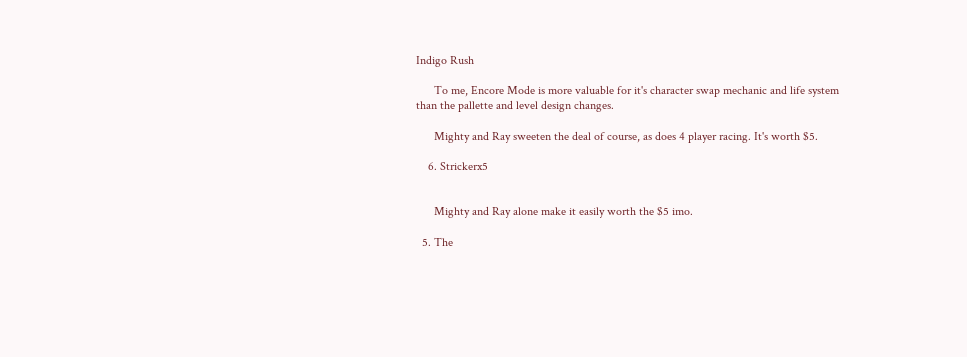Indigo Rush

      To me, Encore Mode is more valuable for it's character swap mechanic and life system than the pallette and level design changes.

      Mighty and Ray sweeten the deal of course, as does 4 player racing. It's worth $5.

    6. Strickerx5


      Mighty and Ray alone make it easily worth the $5 imo.

  5. The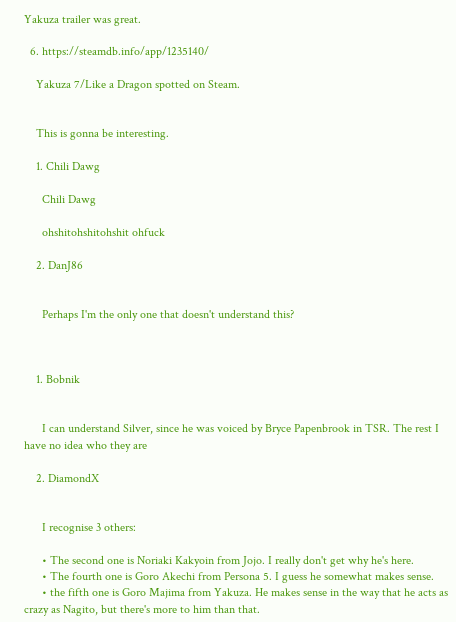Yakuza trailer was great.

  6. https://steamdb.info/app/1235140/

    Yakuza 7/Like a Dragon spotted on Steam.


    This is gonna be interesting.

    1. Chili Dawg

      Chili Dawg

      ohshitohshitohshit ohfuck

    2. DanJ86


      Perhaps I'm the only one that doesn't understand this?



    1. Bobnik


      I can understand Silver, since he was voiced by Bryce Papenbrook in TSR. The rest I have no idea who they are

    2. DiamondX


      I recognise 3 others:

      • The second one is Noriaki Kakyoin from Jojo. I really don't get why he's here.
      • The fourth one is Goro Akechi from Persona 5. I guess he somewhat makes sense.
      • the fifth one is Goro Majima from Yakuza. He makes sense in the way that he acts as crazy as Nagito, but there's more to him than that.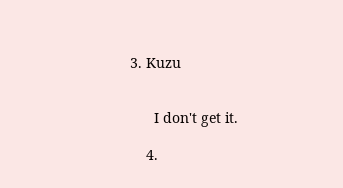3. Kuzu


      I don't get it.

    4.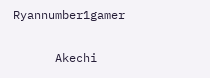Ryannumber1gamer


      Akechi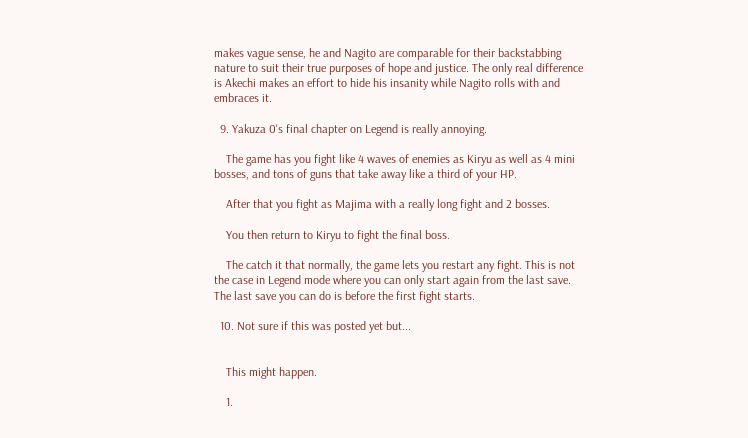makes vague sense, he and Nagito are comparable for their backstabbing nature to suit their true purposes of hope and justice. The only real difference is Akechi makes an effort to hide his insanity while Nagito rolls with and embraces it.

  9. Yakuza 0's final chapter on Legend is really annoying.

    The game has you fight like 4 waves of enemies as Kiryu as well as 4 mini bosses, and tons of guns that take away like a third of your HP.

    After that you fight as Majima with a really long fight and 2 bosses.

    You then return to Kiryu to fight the final boss.

    The catch it that normally, the game lets you restart any fight. This is not the case in Legend mode where you can only start again from the last save. The last save you can do is before the first fight starts.

  10. Not sure if this was posted yet but...


    This might happen.

    1.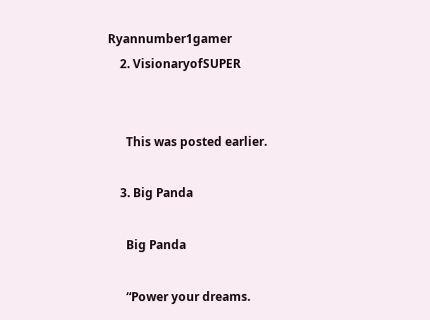Ryannumber1gamer
    2. VisionaryofSUPER


      This was posted earlier.

    3. Big Panda

      Big Panda

      “Power your dreams.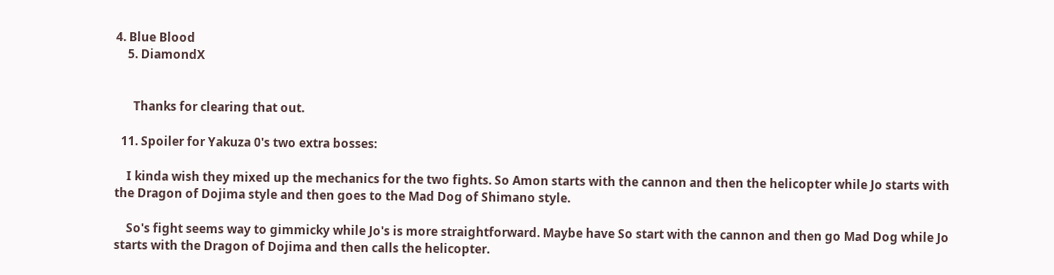4. Blue Blood
    5. DiamondX


      Thanks for clearing that out.

  11. Spoiler for Yakuza 0's two extra bosses:

    I kinda wish they mixed up the mechanics for the two fights. So Amon starts with the cannon and then the helicopter while Jo starts with the Dragon of Dojima style and then goes to the Mad Dog of Shimano style.

    So's fight seems way to gimmicky while Jo's is more straightforward. Maybe have So start with the cannon and then go Mad Dog while Jo starts with the Dragon of Dojima and then calls the helicopter.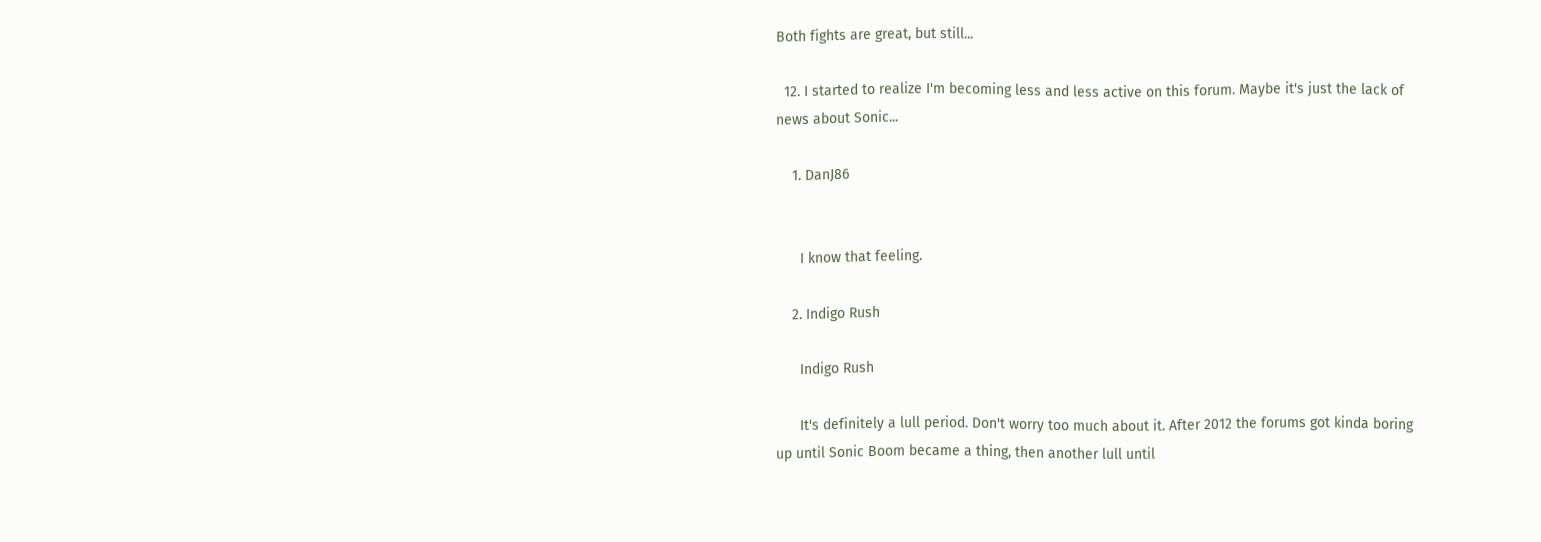Both fights are great, but still...

  12. I started to realize I'm becoming less and less active on this forum. Maybe it's just the lack of news about Sonic...

    1. DanJ86


      I know that feeling.

    2. Indigo Rush

      Indigo Rush

      It's definitely a lull period. Don't worry too much about it. After 2012 the forums got kinda boring up until Sonic Boom became a thing, then another lull until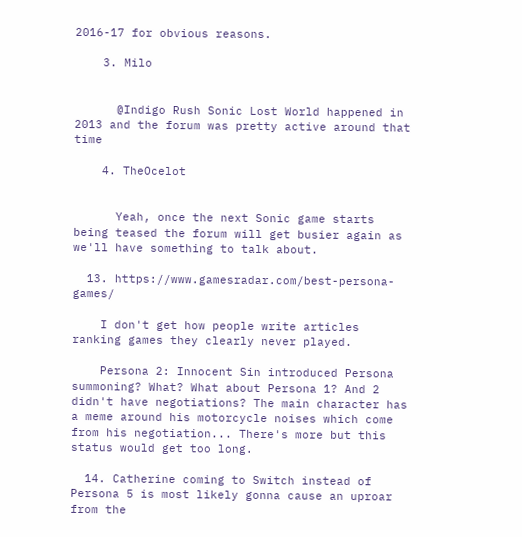2016-17 for obvious reasons.

    3. Milo


      @Indigo Rush Sonic Lost World happened in 2013 and the forum was pretty active around that time

    4. TheOcelot


      Yeah, once the next Sonic game starts being teased the forum will get busier again as we'll have something to talk about.

  13. https://www.gamesradar.com/best-persona-games/

    I don't get how people write articles ranking games they clearly never played.

    Persona 2: Innocent Sin introduced Persona summoning? What? What about Persona 1? And 2 didn't have negotiations? The main character has a meme around his motorcycle noises which come from his negotiation... There's more but this status would get too long.

  14. Catherine coming to Switch instead of Persona 5 is most likely gonna cause an uproar from the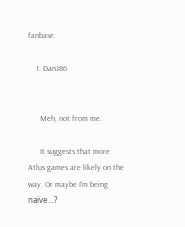fanbase.

    1. DanJ86


      Meh, not from me.

      It suggests that more Atlus games are likely on the way. Or maybe I'm being naïve...?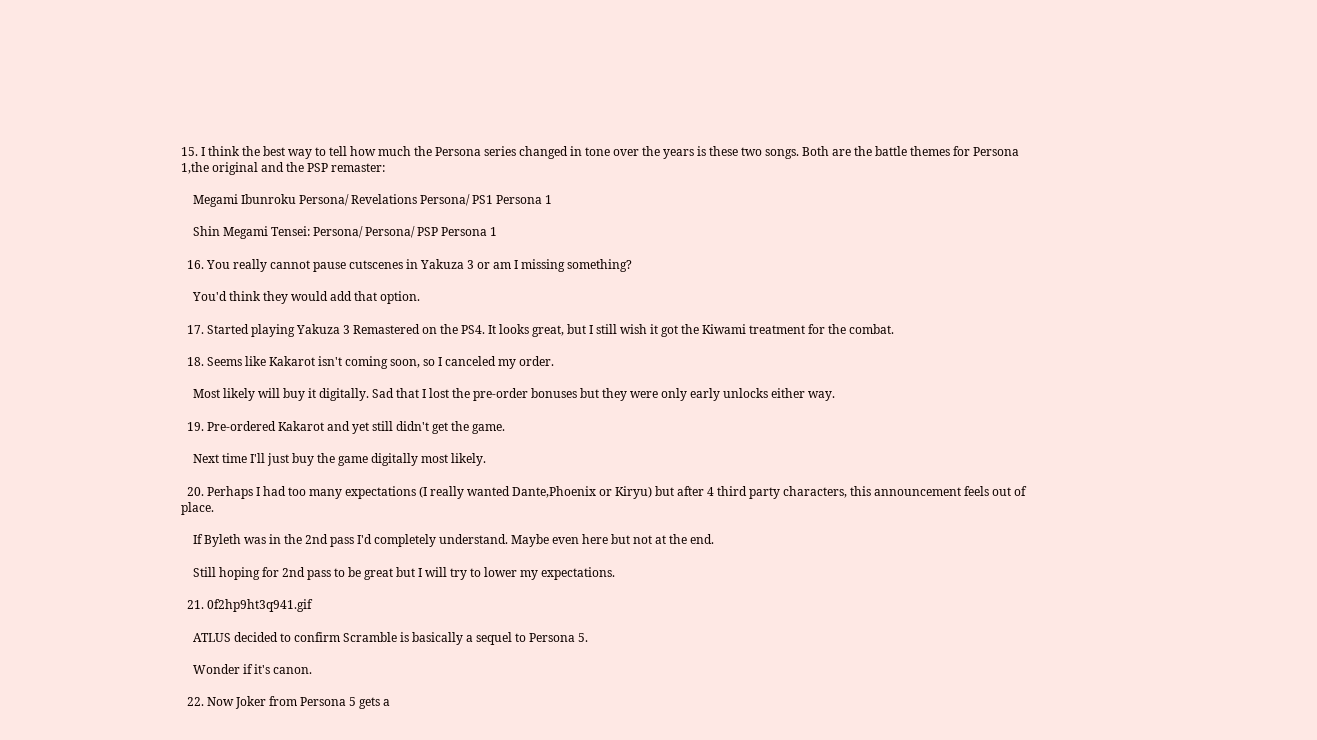15. I think the best way to tell how much the Persona series changed in tone over the years is these two songs. Both are the battle themes for Persona 1,the original and the PSP remaster:

    Megami Ibunroku Persona/ Revelations Persona/ PS1 Persona 1

    Shin Megami Tensei: Persona/ Persona/ PSP Persona 1

  16. You really cannot pause cutscenes in Yakuza 3 or am I missing something?

    You'd think they would add that option.

  17. Started playing Yakuza 3 Remastered on the PS4. It looks great, but I still wish it got the Kiwami treatment for the combat.

  18. Seems like Kakarot isn't coming soon, so I canceled my order.

    Most likely will buy it digitally. Sad that I lost the pre-order bonuses but they were only early unlocks either way.

  19. Pre-ordered Kakarot and yet still didn't get the game.

    Next time I'll just buy the game digitally most likely.

  20. Perhaps I had too many expectations (I really wanted Dante,Phoenix or Kiryu) but after 4 third party characters, this announcement feels out of place.

    If Byleth was in the 2nd pass I'd completely understand. Maybe even here but not at the end.

    Still hoping for 2nd pass to be great but I will try to lower my expectations.

  21. 0f2hp9ht3q941.gif

    ATLUS decided to confirm Scramble is basically a sequel to Persona 5.

    Wonder if it's canon.

  22. Now Joker from Persona 5 gets a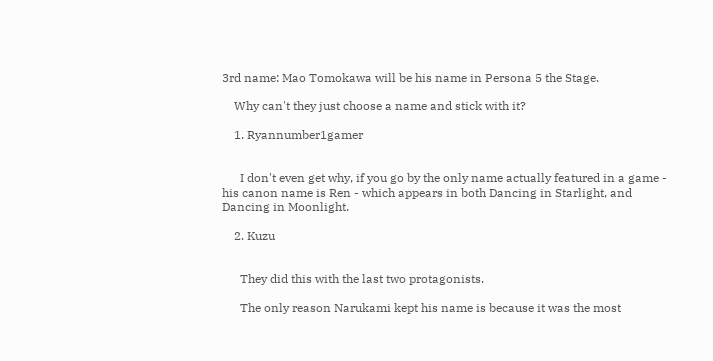3rd name: Mao Tomokawa will be his name in Persona 5 the Stage.

    Why can't they just choose a name and stick with it?

    1. Ryannumber1gamer


      I don't even get why, if you go by the only name actually featured in a game - his canon name is Ren - which appears in both Dancing in Starlight, and Dancing in Moonlight.

    2. Kuzu


      They did this with the last two protagonists.

      The only reason Narukami kept his name is because it was the most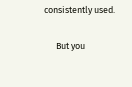consistently used.

      But you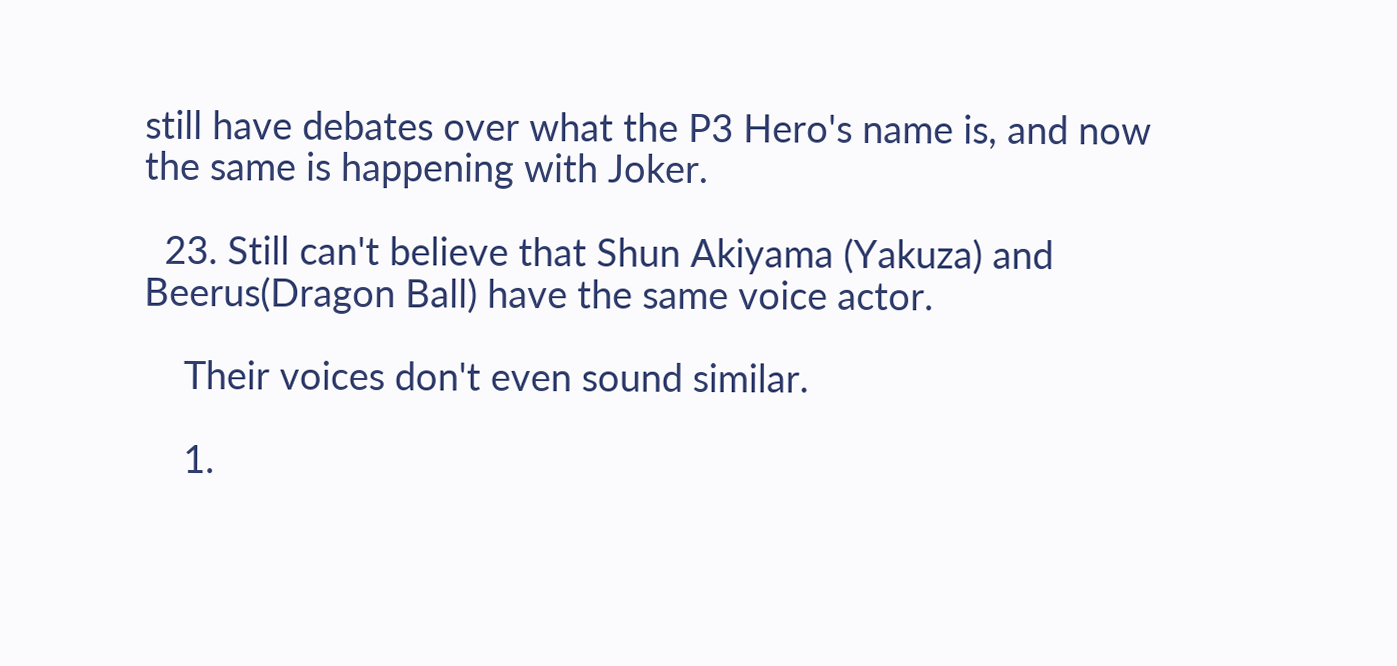still have debates over what the P3 Hero's name is, and now the same is happening with Joker.

  23. Still can't believe that Shun Akiyama (Yakuza) and Beerus(Dragon Ball) have the same voice actor.

    Their voices don't even sound similar.

    1.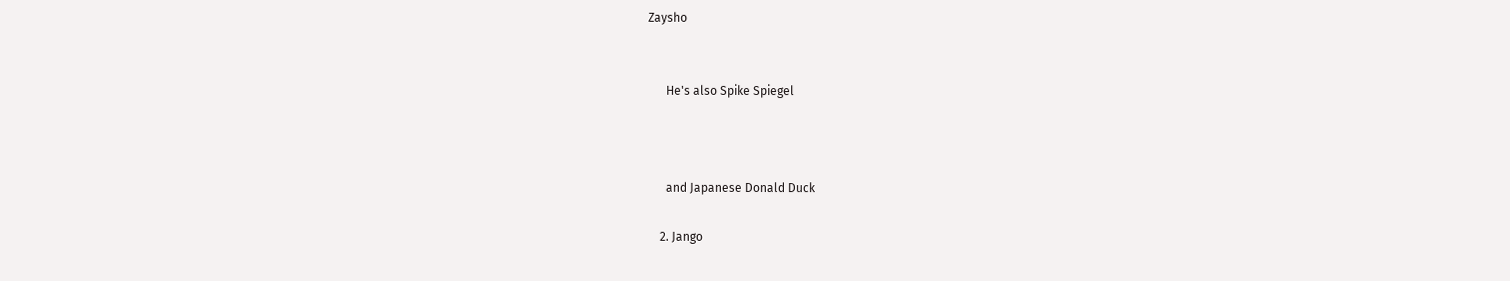Zaysho


      He's also Spike Spiegel



      and Japanese Donald Duck

    2. Jango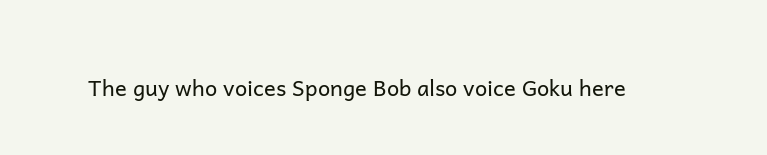The guy who voices Sponge Bob also voice Goku here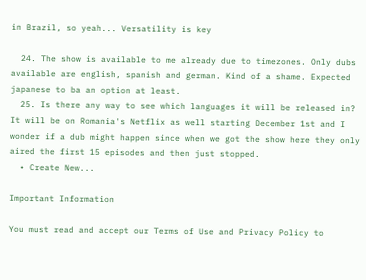in Brazil, so yeah... Versatility is key

  24. The show is available to me already due to timezones. Only dubs available are english, spanish and german. Kind of a shame. Expected japanese to ba an option at least.
  25. Is there any way to see which languages it will be released in? It will be on Romania's Netflix as well starting December 1st and I wonder if a dub might happen since when we got the show here they only aired the first 15 episodes and then just stopped.
  • Create New...

Important Information

You must read and accept our Terms of Use and Privacy Policy to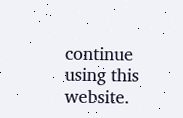continue using this website.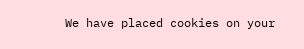We have placed cookies on your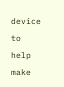device to help make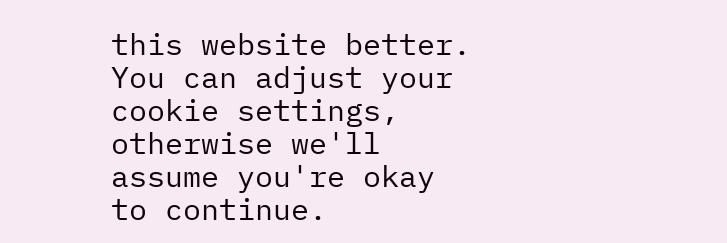this website better. You can adjust your cookie settings, otherwise we'll assume you're okay to continue.